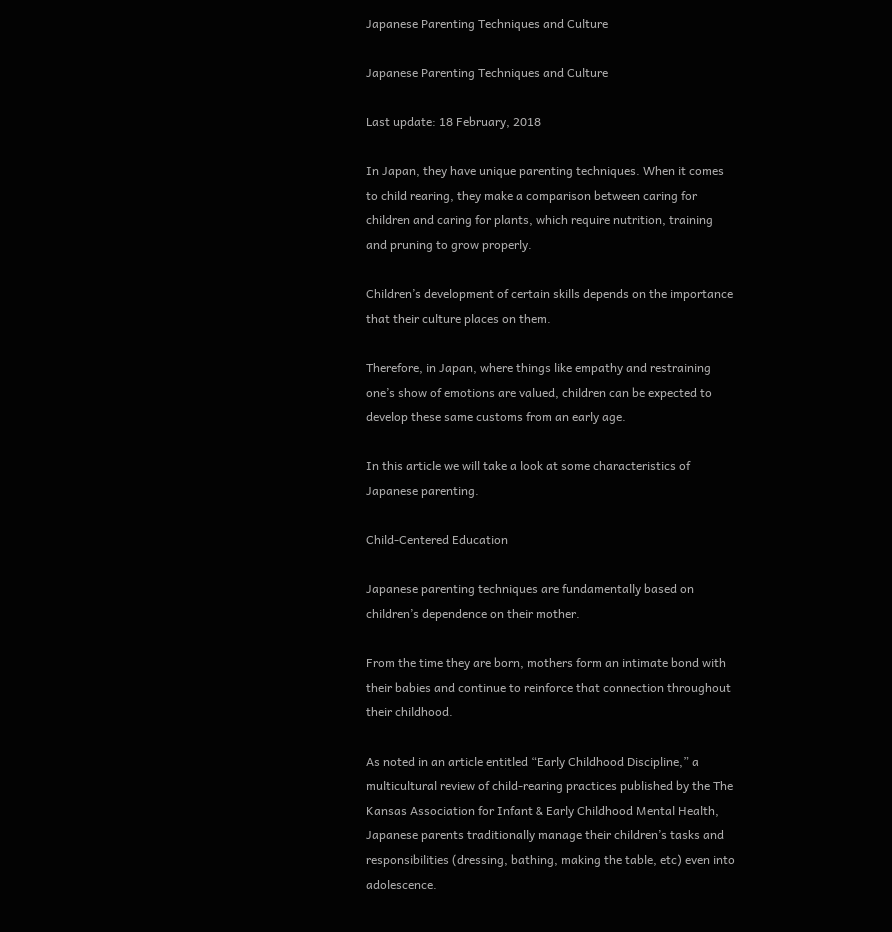Japanese Parenting Techniques and Culture

Japanese Parenting Techniques and Culture

Last update: 18 February, 2018

In Japan, they have unique parenting techniques. When it comes to child rearing, they make a comparison between caring for children and caring for plants, which require nutrition, training and pruning to grow properly.

Children’s development of certain skills depends on the importance that their culture places on them.

Therefore, in Japan, where things like empathy and restraining one’s show of emotions are valued, children can be expected to develop these same customs from an early age.

In this article we will take a look at some characteristics of Japanese parenting.

Child-Centered Education

Japanese parenting techniques are fundamentally based on children’s dependence on their mother.

From the time they are born, mothers form an intimate bond with their babies and continue to reinforce that connection throughout their childhood.

As noted in an article entitled “Early Childhood Discipline,” a multicultural review of child-rearing practices published by the The Kansas Association for Infant & Early Childhood Mental Health, Japanese parents traditionally manage their children’s tasks and responsibilities (dressing, bathing, making the table, etc) even into adolescence.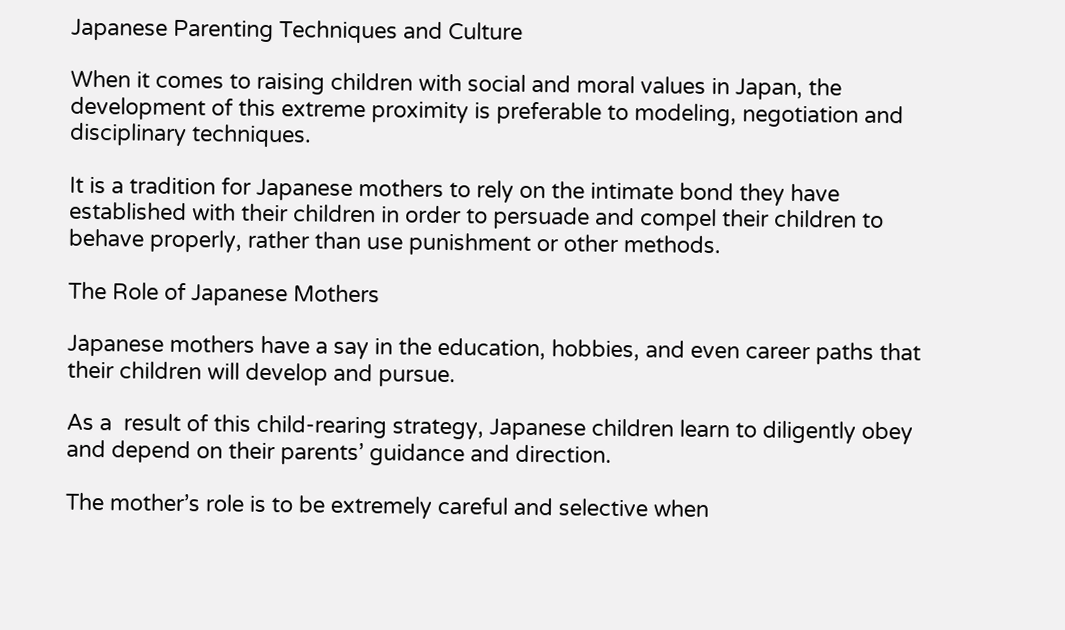Japanese Parenting Techniques and Culture

When it comes to raising children with social and moral values in Japan, the development of this extreme proximity is preferable to modeling, negotiation and disciplinary techniques.

It is a tradition for Japanese mothers to rely on the intimate bond they have established with their children in order to persuade and compel their children to behave properly, rather than use punishment or other methods.

The Role of Japanese Mothers

Japanese mothers have a say in the education, hobbies, and even career paths that their children will develop and pursue.

As a  result of this child-rearing strategy, Japanese children learn to diligently obey and depend on their parents’ guidance and direction.

The mother’s role is to be extremely careful and selective when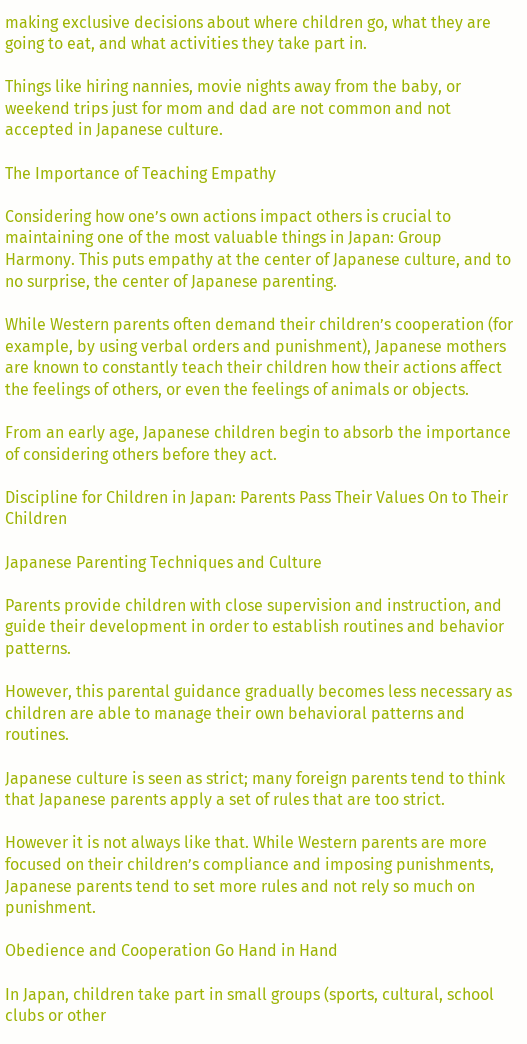making exclusive decisions about where children go, what they are going to eat, and what activities they take part in.

Things like hiring nannies, movie nights away from the baby, or weekend trips just for mom and dad are not common and not accepted in Japanese culture.

The Importance of Teaching Empathy

Considering how one’s own actions impact others is crucial to maintaining one of the most valuable things in Japan: Group Harmony. This puts empathy at the center of Japanese culture, and to no surprise, the center of Japanese parenting.

While Western parents often demand their children’s cooperation (for example, by using verbal orders and punishment), Japanese mothers are known to constantly teach their children how their actions affect the feelings of others, or even the feelings of animals or objects.

From an early age, Japanese children begin to absorb the importance of considering others before they act.

Discipline for Children in Japan: Parents Pass Their Values On to Their Children

Japanese Parenting Techniques and Culture

Parents provide children with close supervision and instruction, and guide their development in order to establish routines and behavior patterns.

However, this parental guidance gradually becomes less necessary as children are able to manage their own behavioral patterns and routines.

Japanese culture is seen as strict; many foreign parents tend to think that Japanese parents apply a set of rules that are too strict.

However it is not always like that. While Western parents are more focused on their children’s compliance and imposing punishments, Japanese parents tend to set more rules and not rely so much on punishment.

Obedience and Cooperation Go Hand in Hand

In Japan, children take part in small groups (sports, cultural, school clubs or other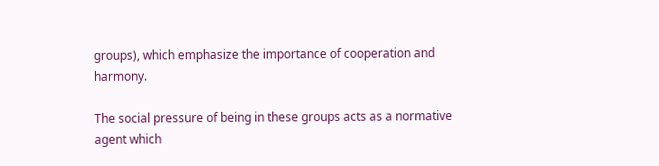groups), which emphasize the importance of cooperation and harmony.

The social pressure of being in these groups acts as a normative agent which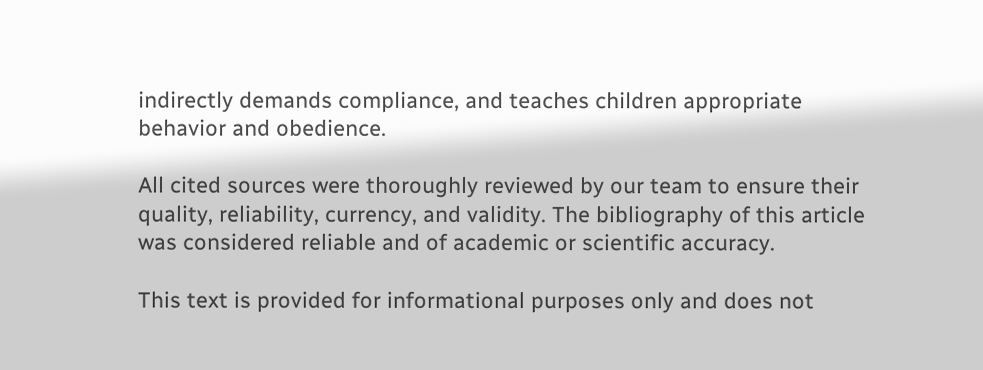indirectly demands compliance, and teaches children appropriate behavior and obedience.

All cited sources were thoroughly reviewed by our team to ensure their quality, reliability, currency, and validity. The bibliography of this article was considered reliable and of academic or scientific accuracy.

This text is provided for informational purposes only and does not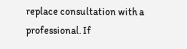replace consultation with a professional. If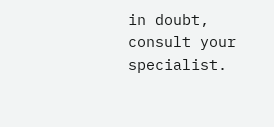in doubt, consult your specialist.